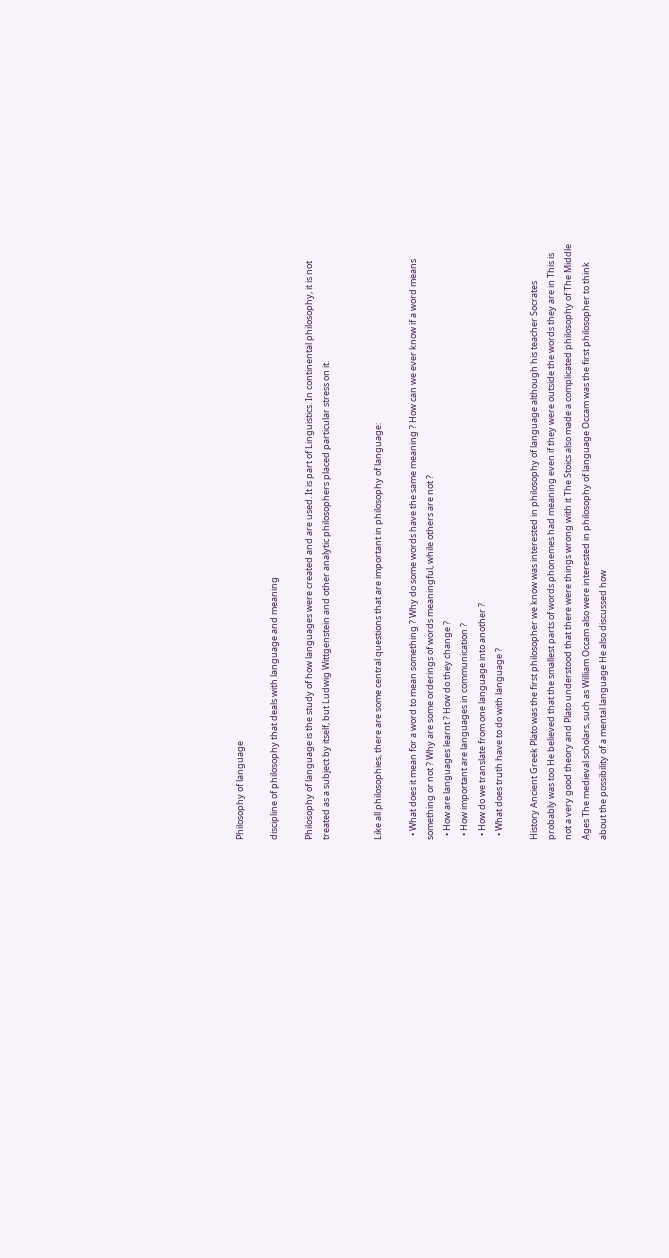Philosophy of language

discipline of philosophy that deals with language and meaning

Philosophy of language is the study of how languages were created and are used. It is part of Linguistics. In continental philosophy, it is not treated as a subject by itself, but Ludwig Wittgenstein and other analytic philosophers placed particular stress on it.


Like all philosophies, there are some central questions that are important in philosophy of language:

  • What does it mean for a word to mean something ? Why do some words have the same meaning ? How can we ever know if a word means something or not ? Why are some orderings of words meaningful, while others are not ?
  • How are languages learnt ? How do they change ?
  • How important are languages in communication ?
  • How do we translate from one language into another ?
  • What does truth have to do with language ?

History Ancient Greek Plato was the first philosopher we know was interested in philosophy of language although his teacher Socrates probably was too He believed that the smallest parts of words phonemes had meaning even if they were outside the words they are in This is not a very good theory and Plato understood that there were things wrong with it The Stoics also made a complicated philosophy of The Middle Ages The medieval scholars, such as William Occam also were interested in philosophy of language Occam was the first philosopher to think about the possibility of a mental language He also discussed how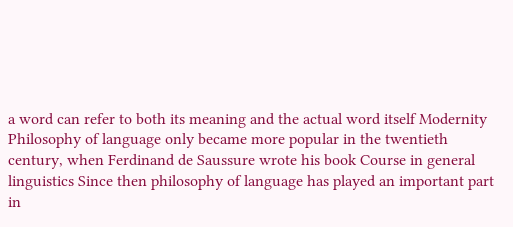a word can refer to both its meaning and the actual word itself Modernity Philosophy of language only became more popular in the twentieth century, when Ferdinand de Saussure wrote his book Course in general linguistics Since then philosophy of language has played an important part in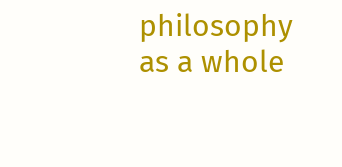philosophy as a whole